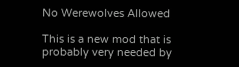No Werewolves Allowed

This is a new mod that is probably very needed by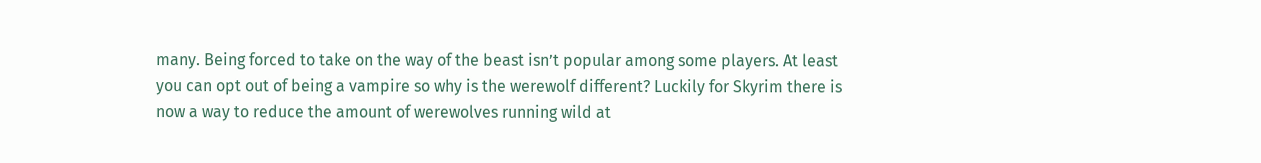many. Being forced to take on the way of the beast isn’t popular among some players. At least you can opt out of being a vampire so why is the werewolf different? Luckily for Skyrim there is now a way to reduce the amount of werewolves running wild at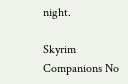night.

Skyrim Companions No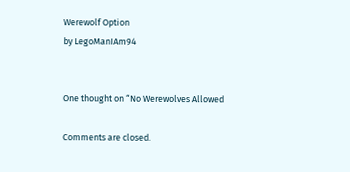Werewolf Option
by LegoManIAm94


One thought on “No Werewolves Allowed

Comments are closed.